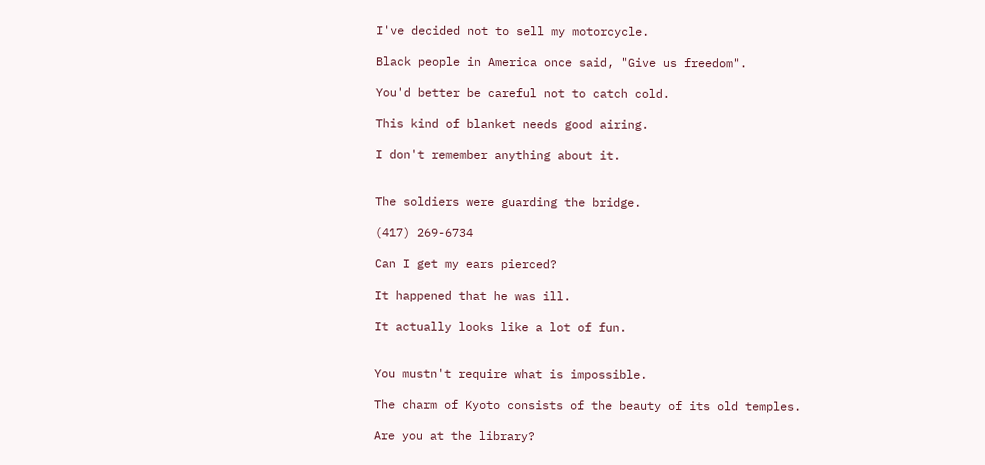I've decided not to sell my motorcycle.

Black people in America once said, "Give us freedom".

You'd better be careful not to catch cold.

This kind of blanket needs good airing.

I don't remember anything about it.


The soldiers were guarding the bridge.

(417) 269-6734

Can I get my ears pierced?

It happened that he was ill.

It actually looks like a lot of fun.


You mustn't require what is impossible.

The charm of Kyoto consists of the beauty of its old temples.

Are you at the library?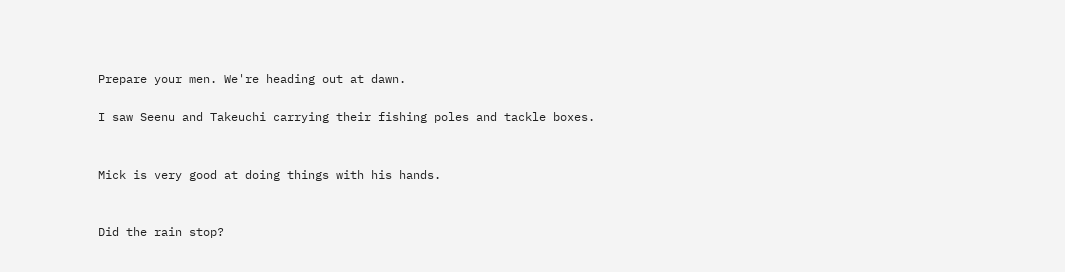Prepare your men. We're heading out at dawn.

I saw Seenu and Takeuchi carrying their fishing poles and tackle boxes.


Mick is very good at doing things with his hands.


Did the rain stop?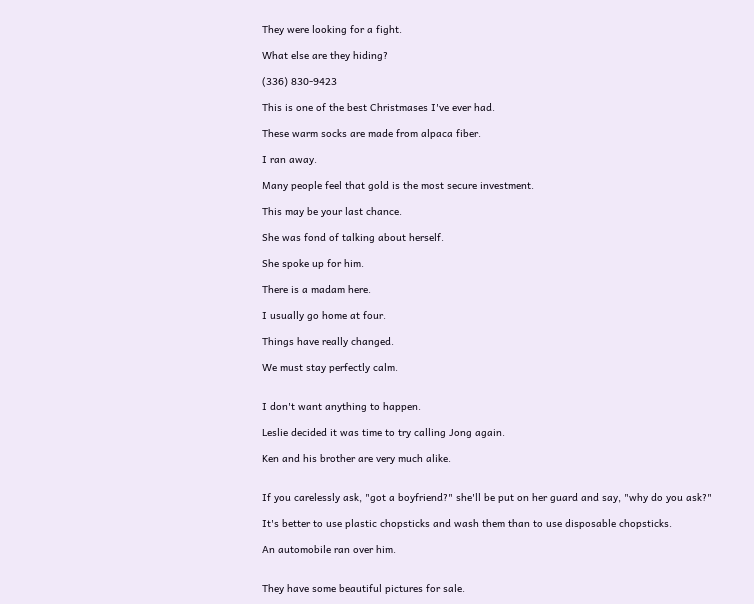They were looking for a fight.

What else are they hiding?

(336) 830-9423

This is one of the best Christmases I've ever had.

These warm socks are made from alpaca fiber.

I ran away.

Many people feel that gold is the most secure investment.

This may be your last chance.

She was fond of talking about herself.

She spoke up for him.

There is a madam here.

I usually go home at four.

Things have really changed.

We must stay perfectly calm.


I don't want anything to happen.

Leslie decided it was time to try calling Jong again.

Ken and his brother are very much alike.


If you carelessly ask, "got a boyfriend?" she'll be put on her guard and say, "why do you ask?"

It's better to use plastic chopsticks and wash them than to use disposable chopsticks.

An automobile ran over him.


They have some beautiful pictures for sale.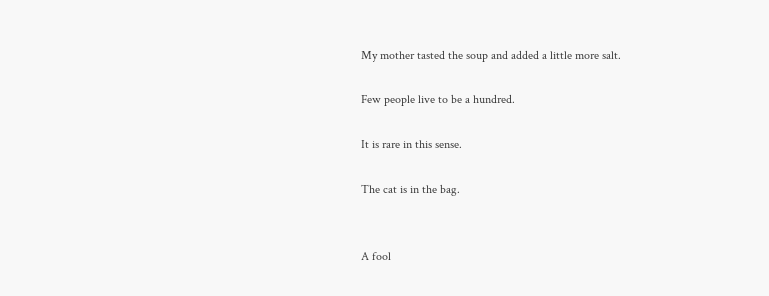My mother tasted the soup and added a little more salt.

Few people live to be a hundred.

It is rare in this sense.

The cat is in the bag.


A fool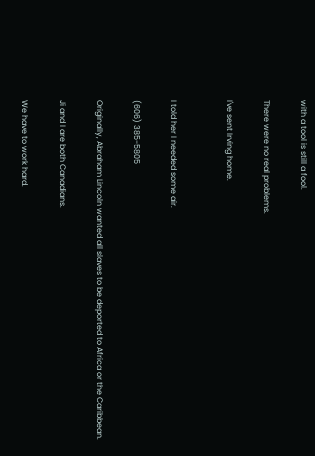with a tool is still a fool.

There were no real problems.

I've sent Irving home.


I told her I needed some air.

(606) 385-5805

Originally, Abraham Lincoln wanted all slaves to be deported to Africa or the Caribbean.

Ji and I are both Canadians.

We have to work hard.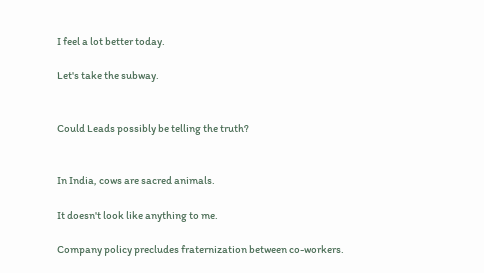I feel a lot better today.

Let's take the subway.


Could Leads possibly be telling the truth?


In India, cows are sacred animals.

It doesn't look like anything to me.

Company policy precludes fraternization between co-workers.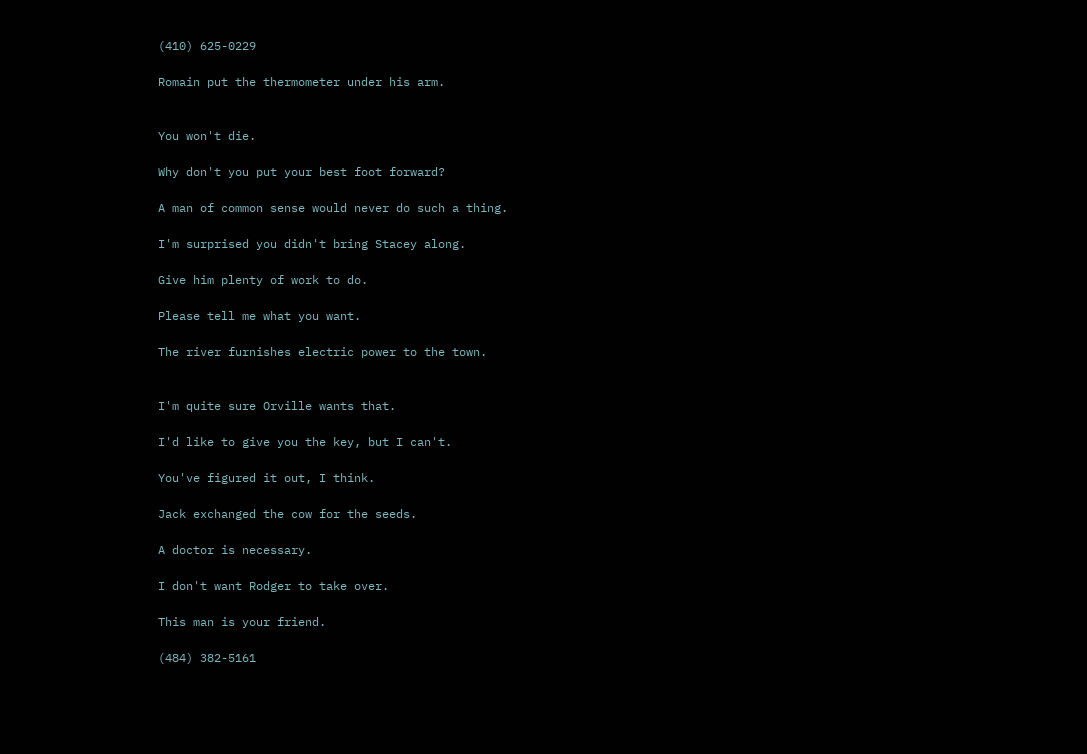(410) 625-0229

Romain put the thermometer under his arm.


You won't die.

Why don't you put your best foot forward?

A man of common sense would never do such a thing.

I'm surprised you didn't bring Stacey along.

Give him plenty of work to do.

Please tell me what you want.

The river furnishes electric power to the town.


I'm quite sure Orville wants that.

I'd like to give you the key, but I can't.

You've figured it out, I think.

Jack exchanged the cow for the seeds.

A doctor is necessary.

I don't want Rodger to take over.

This man is your friend.

(484) 382-5161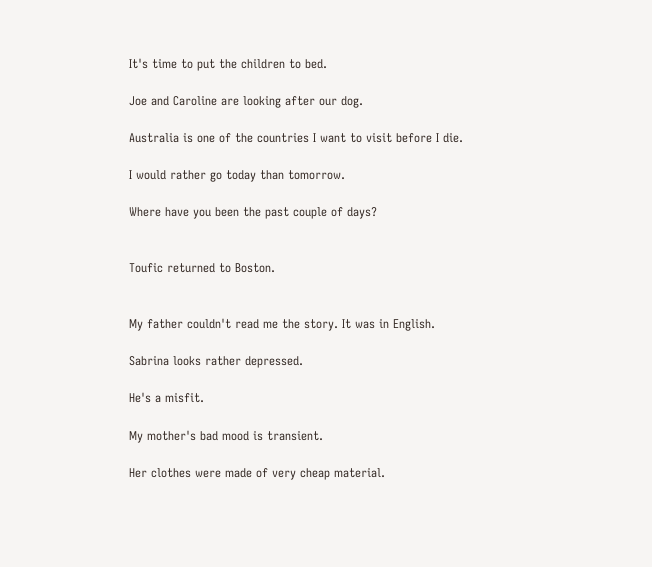It's time to put the children to bed.

Joe and Caroline are looking after our dog.

Australia is one of the countries I want to visit before I die.

I would rather go today than tomorrow.

Where have you been the past couple of days?


Toufic returned to Boston.


My father couldn't read me the story. It was in English.

Sabrina looks rather depressed.

He's a misfit.

My mother's bad mood is transient.

Her clothes were made of very cheap material.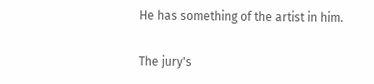He has something of the artist in him.

The jury's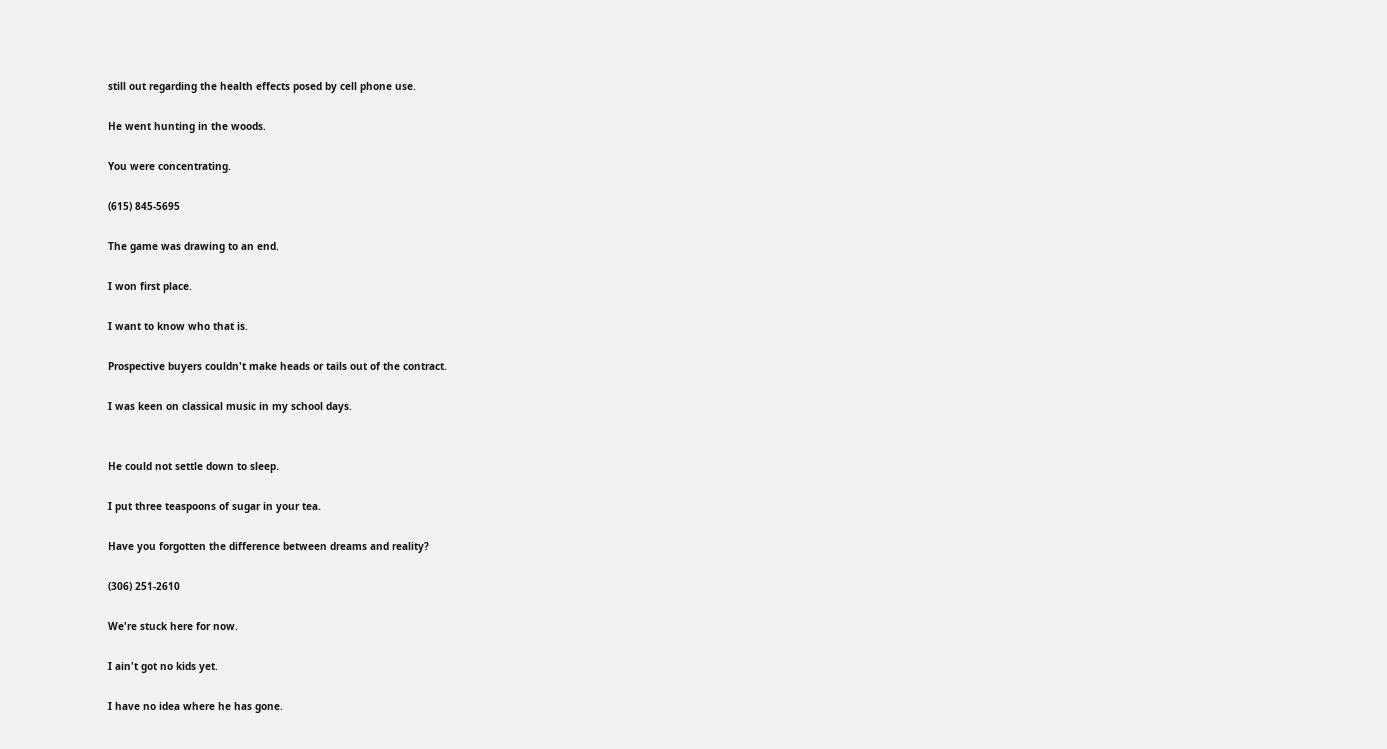still out regarding the health effects posed by cell phone use.

He went hunting in the woods.

You were concentrating.

(615) 845-5695

The game was drawing to an end.

I won first place.

I want to know who that is.

Prospective buyers couldn't make heads or tails out of the contract.

I was keen on classical music in my school days.


He could not settle down to sleep.

I put three teaspoons of sugar in your tea.

Have you forgotten the difference between dreams and reality?

(306) 251-2610

We're stuck here for now.

I ain't got no kids yet.

I have no idea where he has gone.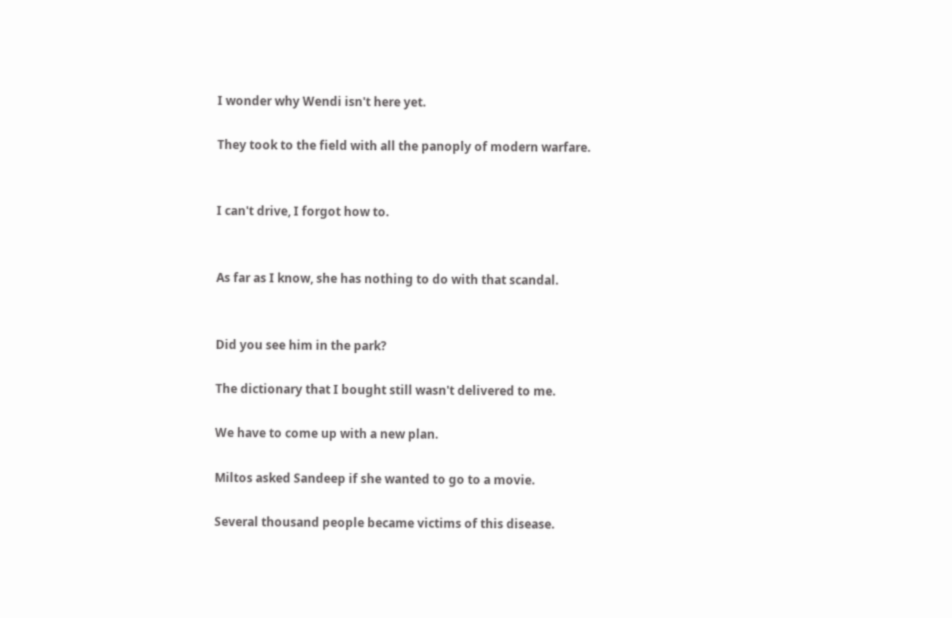I wonder why Wendi isn't here yet.

They took to the field with all the panoply of modern warfare.


I can't drive, I forgot how to.


As far as I know, she has nothing to do with that scandal.


Did you see him in the park?

The dictionary that I bought still wasn't delivered to me.

We have to come up with a new plan.

Miltos asked Sandeep if she wanted to go to a movie.

Several thousand people became victims of this disease.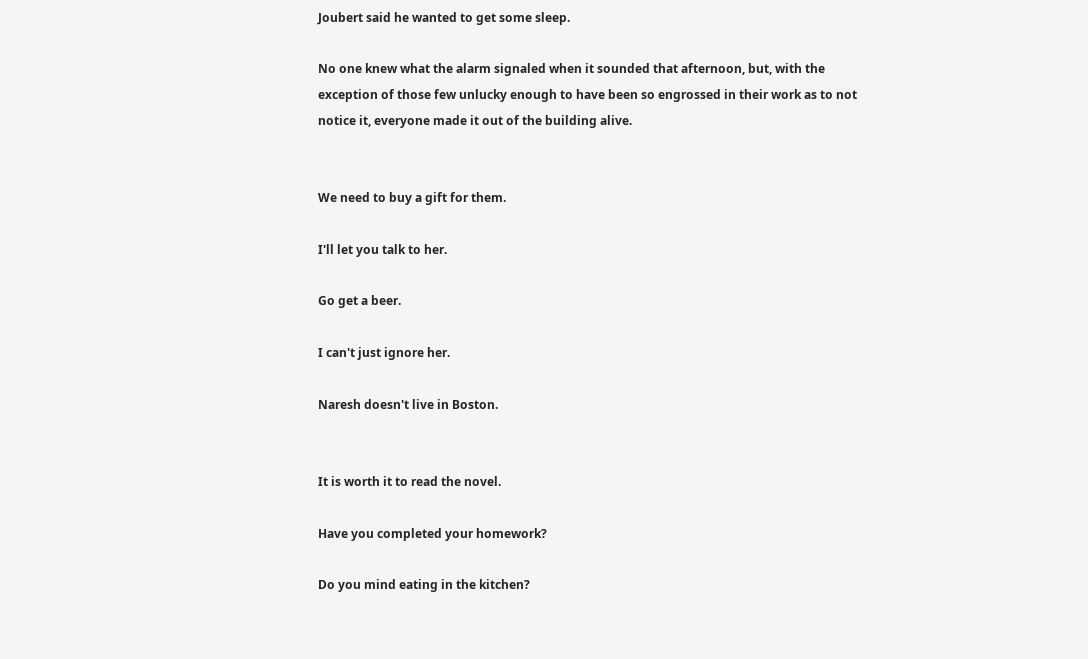Joubert said he wanted to get some sleep.

No one knew what the alarm signaled when it sounded that afternoon, but, with the exception of those few unlucky enough to have been so engrossed in their work as to not notice it, everyone made it out of the building alive.


We need to buy a gift for them.

I'll let you talk to her.

Go get a beer.

I can't just ignore her.

Naresh doesn't live in Boston.


It is worth it to read the novel.

Have you completed your homework?

Do you mind eating in the kitchen?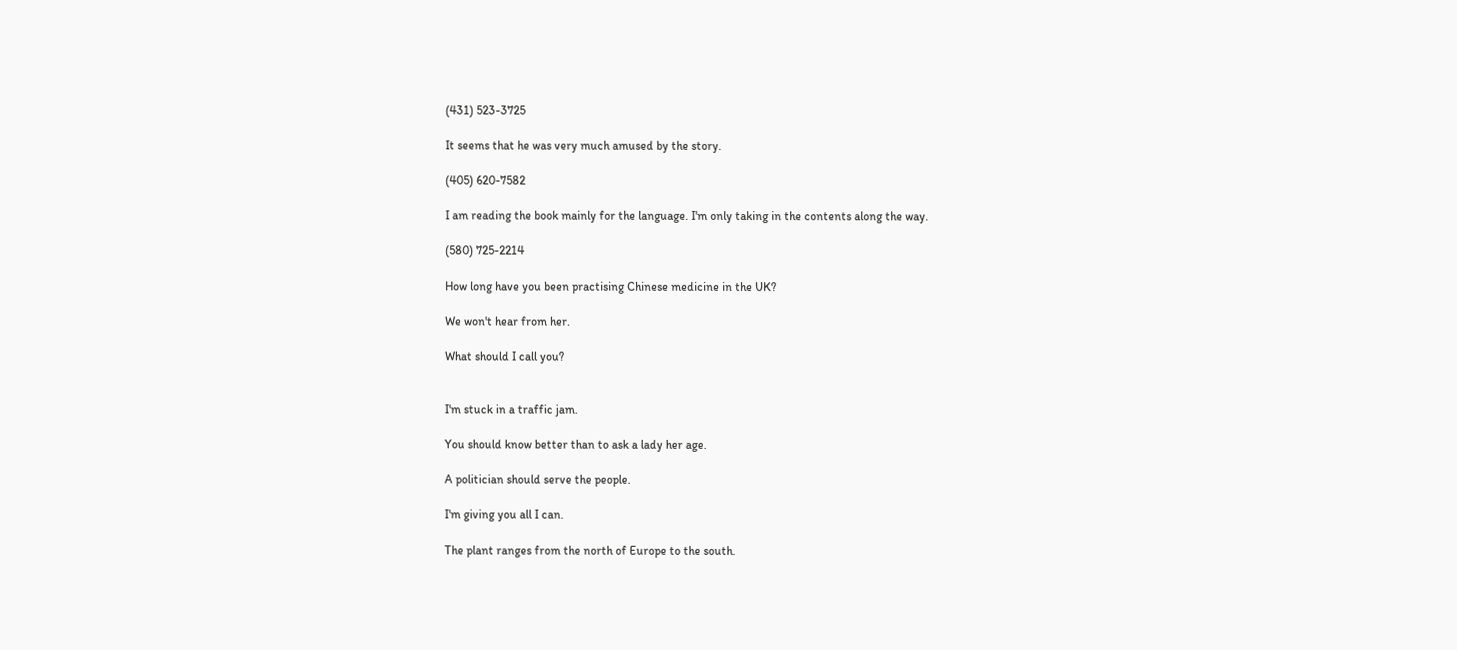(431) 523-3725

It seems that he was very much amused by the story.

(405) 620-7582

I am reading the book mainly for the language. I'm only taking in the contents along the way.

(580) 725-2214

How long have you been practising Chinese medicine in the UK?

We won't hear from her.

What should I call you?


I'm stuck in a traffic jam.

You should know better than to ask a lady her age.

A politician should serve the people.

I'm giving you all I can.

The plant ranges from the north of Europe to the south.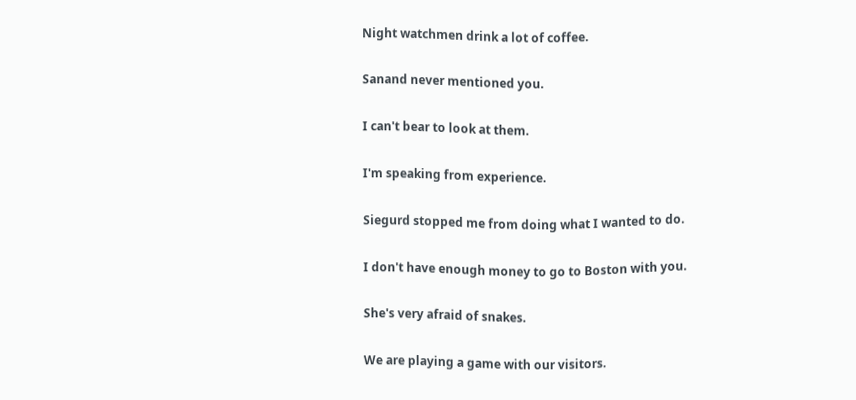Night watchmen drink a lot of coffee.

Sanand never mentioned you.

I can't bear to look at them.

I'm speaking from experience.

Siegurd stopped me from doing what I wanted to do.

I don't have enough money to go to Boston with you.

She's very afraid of snakes.

We are playing a game with our visitors.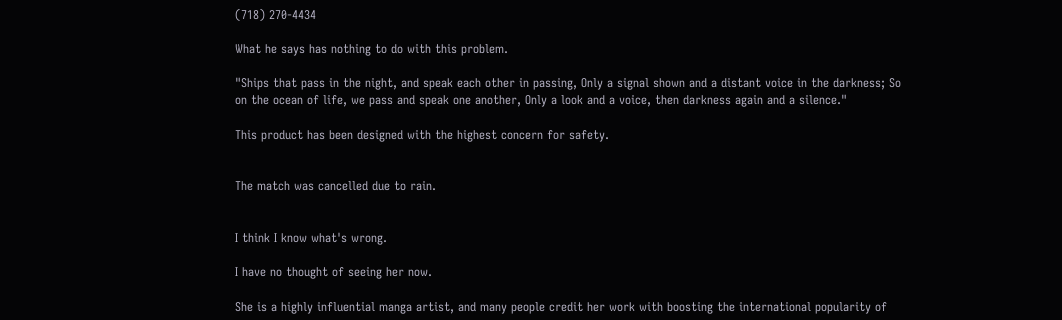(718) 270-4434

What he says has nothing to do with this problem.

"Ships that pass in the night, and speak each other in passing, Only a signal shown and a distant voice in the darkness; So on the ocean of life, we pass and speak one another, Only a look and a voice, then darkness again and a silence."

This product has been designed with the highest concern for safety.


The match was cancelled due to rain.


I think I know what's wrong.

I have no thought of seeing her now.

She is a highly influential manga artist, and many people credit her work with boosting the international popularity of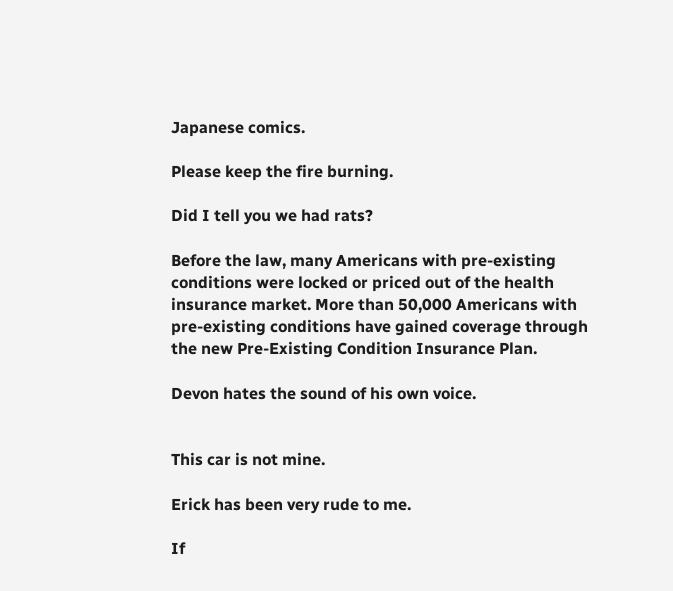Japanese comics.

Please keep the fire burning.

Did I tell you we had rats?

Before the law, many Americans with pre-existing conditions were locked or priced out of the health insurance market. More than 50,000 Americans with pre-existing conditions have gained coverage through the new Pre-Existing Condition Insurance Plan.

Devon hates the sound of his own voice.


This car is not mine.

Erick has been very rude to me.

If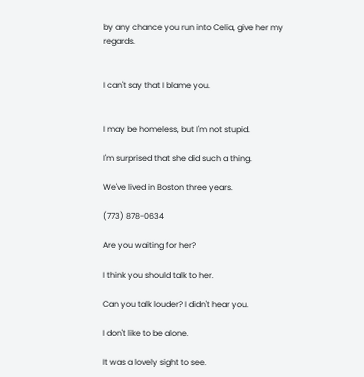by any chance you run into Celia, give her my regards.


I can't say that I blame you.


I may be homeless, but I'm not stupid.

I'm surprised that she did such a thing.

We've lived in Boston three years.

(773) 878-0634

Are you waiting for her?

I think you should talk to her.

Can you talk louder? I didn't hear you.

I don't like to be alone.

It was a lovely sight to see.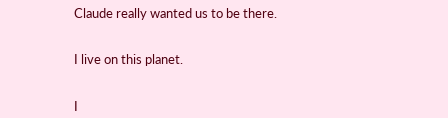Claude really wanted us to be there.


I live on this planet.


I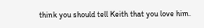think you should tell Keith that you love him.